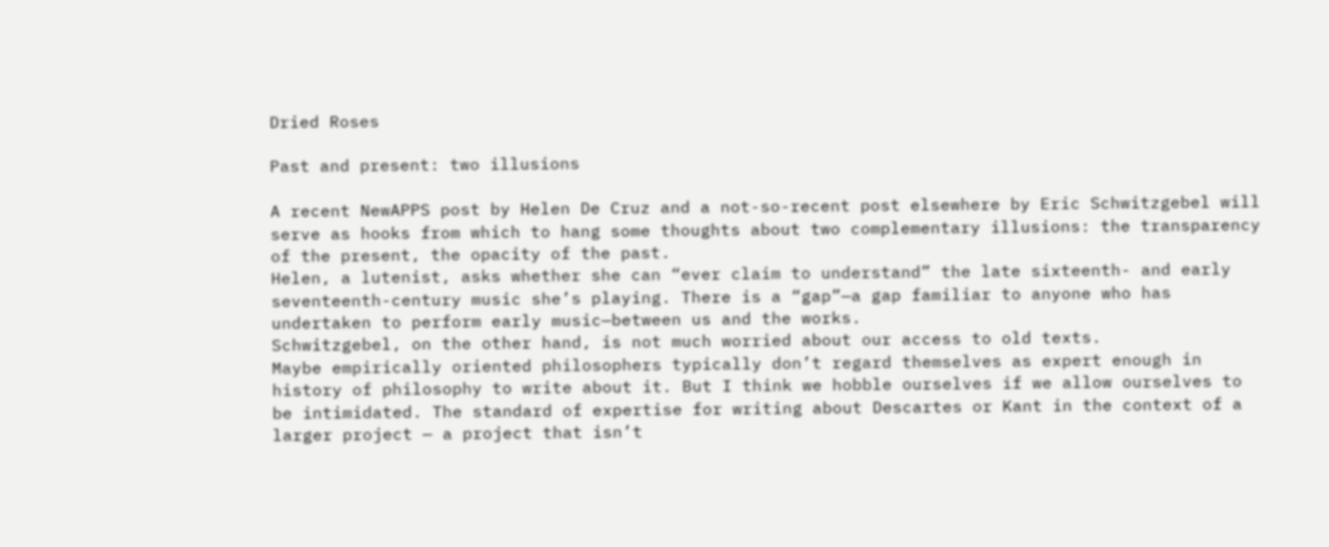Dried Roses

Past and present: two illusions

A recent NewAPPS post by Helen De Cruz and a not-so-recent post elsewhere by Eric Schwitzgebel will serve as hooks from which to hang some thoughts about two complementary illusions: the transparency of the present, the opacity of the past.
Helen, a lutenist, asks whether she can “ever claim to understand” the late sixteenth- and early seventeenth-century music she’s playing. There is a “gap”—a gap familiar to anyone who has undertaken to perform early music—between us and the works.
Schwitzgebel, on the other hand, is not much worried about our access to old texts.
Maybe empirically oriented philosophers typically don’t regard themselves as expert enough in history of philosophy to write about it. But I think we hobble ourselves if we allow ourselves to be intimidated. The standard of expertise for writing about Descartes or Kant in the context of a larger project — a project that isn’t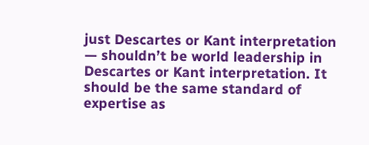just Descartes or Kant interpretation — shouldn’t be world leadership in Descartes or Kant interpretation. It should be the same standard of expertise as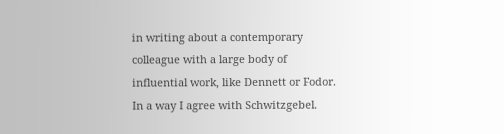in writing about a contemporary colleague with a large body of influential work, like Dennett or Fodor.
In a way I agree with Schwitzgebel.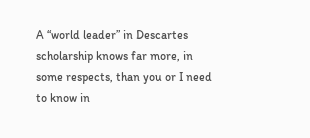A “world leader” in Descartes scholarship knows far more, in some respects, than you or I need to know in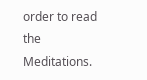order to read the Meditations.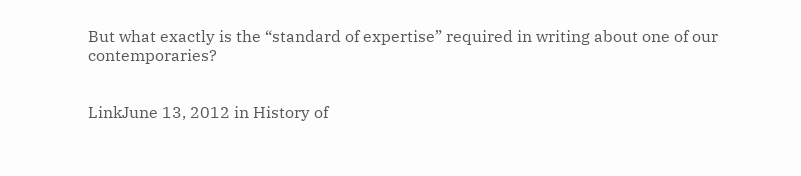But what exactly is the “standard of expertise” required in writing about one of our contemporaries?


LinkJune 13, 2012 in History of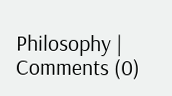Philosophy | Comments (0)